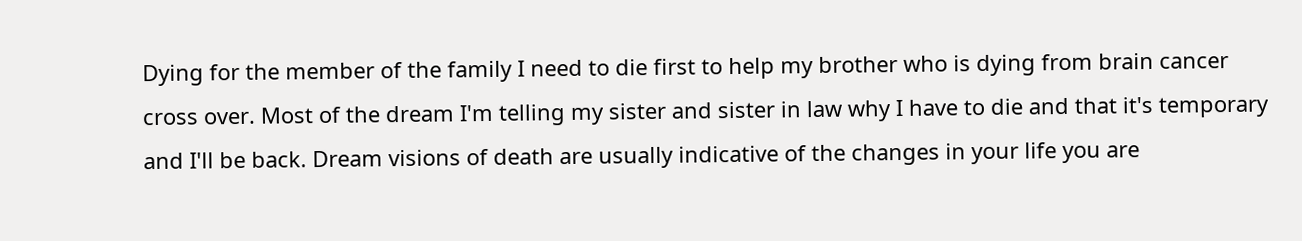Dying for the member of the family I need to die first to help my brother who is dying from brain cancer cross over. Most of the dream I'm telling my sister and sister in law why I have to die and that it's temporary and I'll be back. Dream visions of death are usually indicative of the changes in your life you are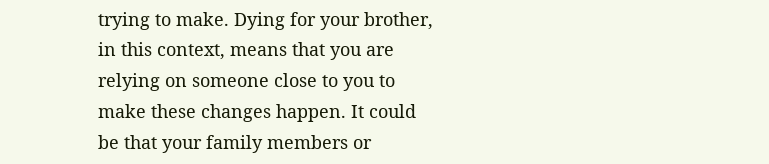trying to make. Dying for your brother, in this context, means that you are relying on someone close to you to make these changes happen. It could be that your family members or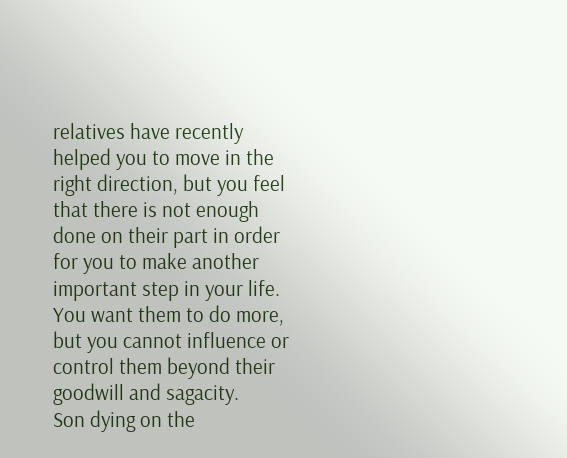relatives have recently helped you to move in the right direction, but you feel that there is not enough done on their part in order for you to make another important step in your life. You want them to do more, but you cannot influence or control them beyond their goodwill and sagacity.
Son dying on the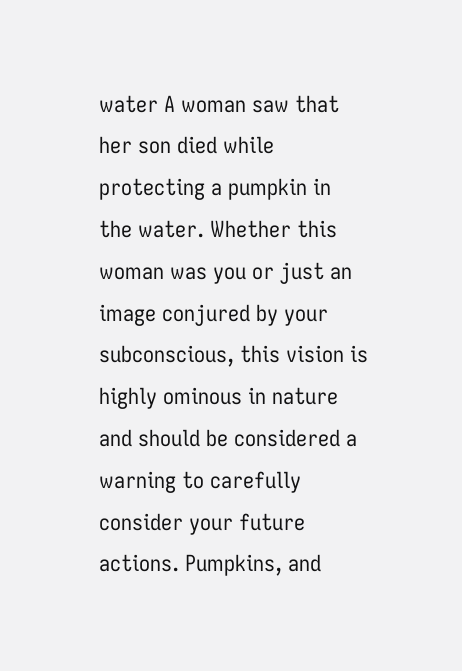water A woman saw that her son died while protecting a pumpkin in the water. Whether this woman was you or just an image conjured by your subconscious, this vision is highly ominous in nature and should be considered a warning to carefully consider your future actions. Pumpkins, and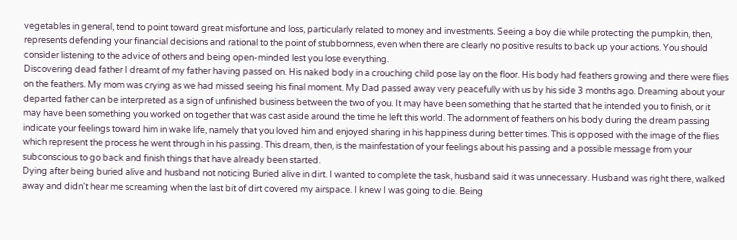vegetables in general, tend to point toward great misfortune and loss, particularly related to money and investments. Seeing a boy die while protecting the pumpkin, then, represents defending your financial decisions and rational to the point of stubbornness, even when there are clearly no positive results to back up your actions. You should consider listening to the advice of others and being open-minded lest you lose everything.
Discovering dead father I dreamt of my father having passed on. His naked body in a crouching child pose lay on the floor. His body had feathers growing and there were flies on the feathers. My mom was crying as we had missed seeing his final moment. My Dad passed away very peacefully with us by his side 3 months ago. Dreaming about your departed father can be interpreted as a sign of unfinished business between the two of you. It may have been something that he started that he intended you to finish, or it may have been something you worked on together that was cast aside around the time he left this world. The adornment of feathers on his body during the dream passing indicate your feelings toward him in wake life, namely that you loved him and enjoyed sharing in his happiness during better times. This is opposed with the image of the flies which represent the process he went through in his passing. This dream, then, is the mainfestation of your feelings about his passing and a possible message from your subconscious to go back and finish things that have already been started.
Dying after being buried alive and husband not noticing Buried alive in dirt. I wanted to complete the task, husband said it was unnecessary. Husband was right there, walked away and didn't hear me screaming when the last bit of dirt covered my airspace. I knew I was going to die. Being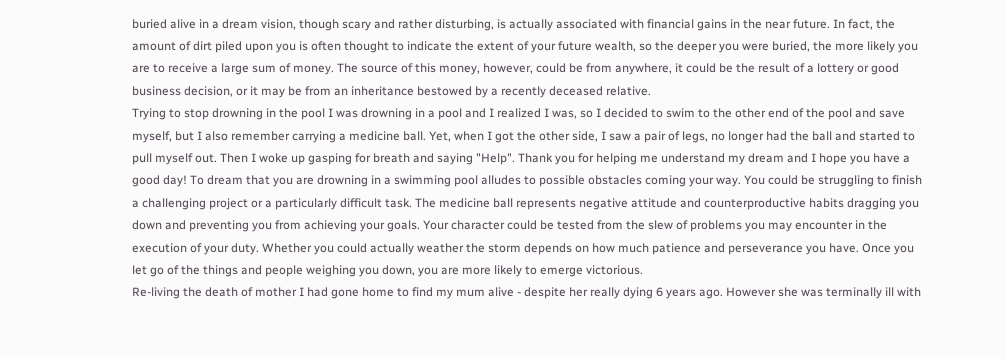buried alive in a dream vision, though scary and rather disturbing, is actually associated with financial gains in the near future. In fact, the amount of dirt piled upon you is often thought to indicate the extent of your future wealth, so the deeper you were buried, the more likely you are to receive a large sum of money. The source of this money, however, could be from anywhere, it could be the result of a lottery or good business decision, or it may be from an inheritance bestowed by a recently deceased relative.
Trying to stop drowning in the pool I was drowning in a pool and I realized I was, so I decided to swim to the other end of the pool and save myself, but I also remember carrying a medicine ball. Yet, when I got the other side, I saw a pair of legs, no longer had the ball and started to pull myself out. Then I woke up gasping for breath and saying "Help". Thank you for helping me understand my dream and I hope you have a good day! To dream that you are drowning in a swimming pool alludes to possible obstacles coming your way. You could be struggling to finish a challenging project or a particularly difficult task. The medicine ball represents negative attitude and counterproductive habits dragging you down and preventing you from achieving your goals. Your character could be tested from the slew of problems you may encounter in the execution of your duty. Whether you could actually weather the storm depends on how much patience and perseverance you have. Once you let go of the things and people weighing you down, you are more likely to emerge victorious.
Re-living the death of mother I had gone home to find my mum alive - despite her really dying 6 years ago. However she was terminally ill with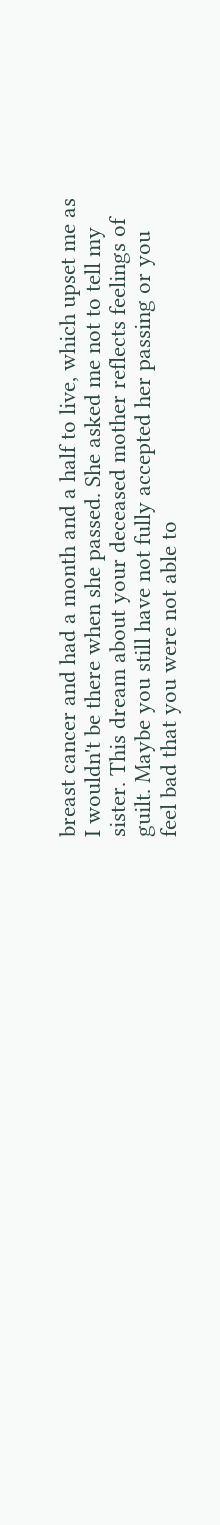breast cancer and had a month and a half to live, which upset me as I wouldn't be there when she passed. She asked me not to tell my sister. This dream about your deceased mother reflects feelings of guilt. Maybe you still have not fully accepted her passing or you feel bad that you were not able to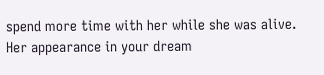spend more time with her while she was alive. Her appearance in your dream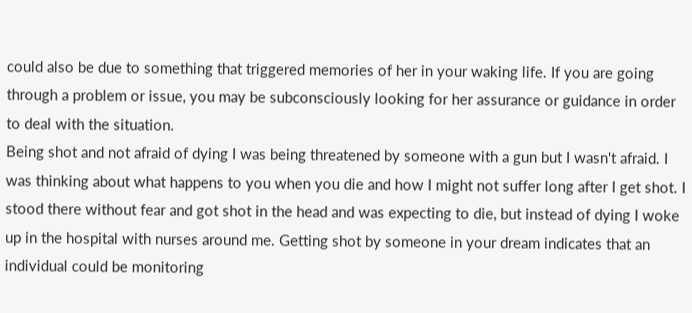could also be due to something that triggered memories of her in your waking life. If you are going through a problem or issue, you may be subconsciously looking for her assurance or guidance in order to deal with the situation.
Being shot and not afraid of dying I was being threatened by someone with a gun but I wasn't afraid. I was thinking about what happens to you when you die and how I might not suffer long after I get shot. I stood there without fear and got shot in the head and was expecting to die, but instead of dying I woke up in the hospital with nurses around me. Getting shot by someone in your dream indicates that an individual could be monitoring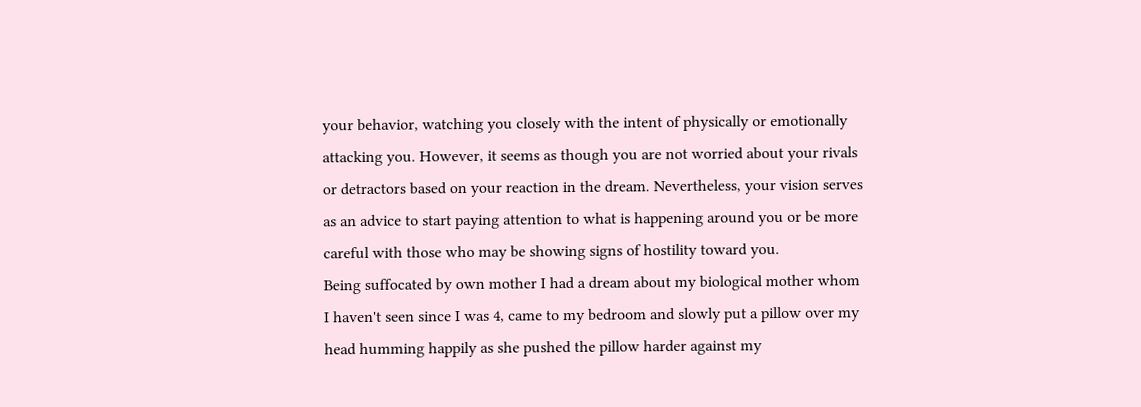your behavior, watching you closely with the intent of physically or emotionally attacking you. However, it seems as though you are not worried about your rivals or detractors based on your reaction in the dream. Nevertheless, your vision serves as an advice to start paying attention to what is happening around you or be more careful with those who may be showing signs of hostility toward you.
Being suffocated by own mother I had a dream about my biological mother whom I haven't seen since I was 4, came to my bedroom and slowly put a pillow over my head humming happily as she pushed the pillow harder against my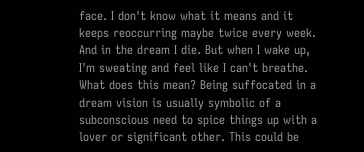face. I don't know what it means and it keeps reoccurring maybe twice every week. And in the dream I die. But when I wake up, I'm sweating and feel like I can't breathe. What does this mean? Being suffocated in a dream vision is usually symbolic of a subconscious need to spice things up with a lover or significant other. This could be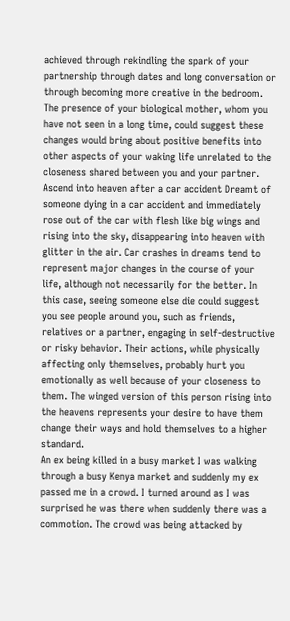achieved through rekindling the spark of your partnership through dates and long conversation or through becoming more creative in the bedroom. The presence of your biological mother, whom you have not seen in a long time, could suggest these changes would bring about positive benefits into other aspects of your waking life unrelated to the closeness shared between you and your partner.
Ascend into heaven after a car accident Dreamt of someone dying in a car accident and immediately rose out of the car with flesh like big wings and rising into the sky, disappearing into heaven with glitter in the air. Car crashes in dreams tend to represent major changes in the course of your life, although not necessarily for the better. In this case, seeing someone else die could suggest you see people around you, such as friends, relatives or a partner, engaging in self-destructive or risky behavior. Their actions, while physically affecting only themselves, probably hurt you emotionally as well because of your closeness to them. The winged version of this person rising into the heavens represents your desire to have them change their ways and hold themselves to a higher standard.
An ex being killed in a busy market I was walking through a busy Kenya market and suddenly my ex passed me in a crowd. I turned around as I was surprised he was there when suddenly there was a commotion. The crowd was being attacked by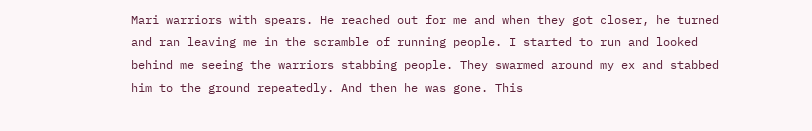Mari warriors with spears. He reached out for me and when they got closer, he turned and ran leaving me in the scramble of running people. I started to run and looked behind me seeing the warriors stabbing people. They swarmed around my ex and stabbed him to the ground repeatedly. And then he was gone. This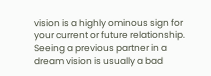vision is a highly ominous sign for your current or future relationship. Seeing a previous partner in a dream vision is usually a bad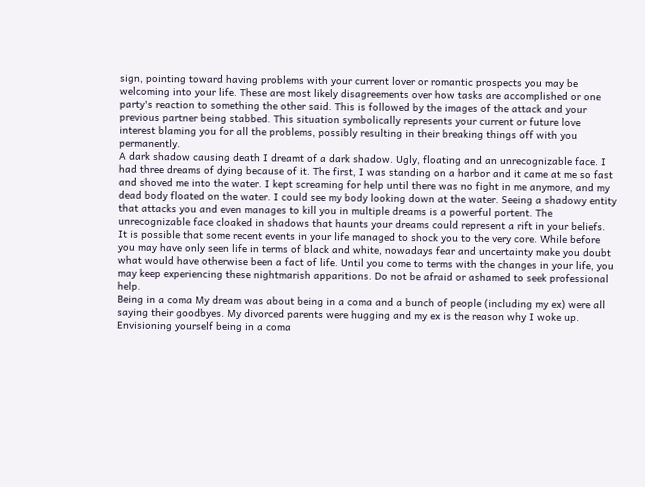sign, pointing toward having problems with your current lover or romantic prospects you may be welcoming into your life. These are most likely disagreements over how tasks are accomplished or one party's reaction to something the other said. This is followed by the images of the attack and your previous partner being stabbed. This situation symbolically represents your current or future love interest blaming you for all the problems, possibly resulting in their breaking things off with you permanently.
A dark shadow causing death I dreamt of a dark shadow. Ugly, floating and an unrecognizable face. I had three dreams of dying because of it. The first, I was standing on a harbor and it came at me so fast and shoved me into the water. I kept screaming for help until there was no fight in me anymore, and my dead body floated on the water. I could see my body looking down at the water. Seeing a shadowy entity that attacks you and even manages to kill you in multiple dreams is a powerful portent. The unrecognizable face cloaked in shadows that haunts your dreams could represent a rift in your beliefs. It is possible that some recent events in your life managed to shock you to the very core. While before you may have only seen life in terms of black and white, nowadays fear and uncertainty make you doubt what would have otherwise been a fact of life. Until you come to terms with the changes in your life, you may keep experiencing these nightmarish apparitions. Do not be afraid or ashamed to seek professional help.
Being in a coma My dream was about being in a coma and a bunch of people (including my ex) were all saying their goodbyes. My divorced parents were hugging and my ex is the reason why I woke up. Envisioning yourself being in a coma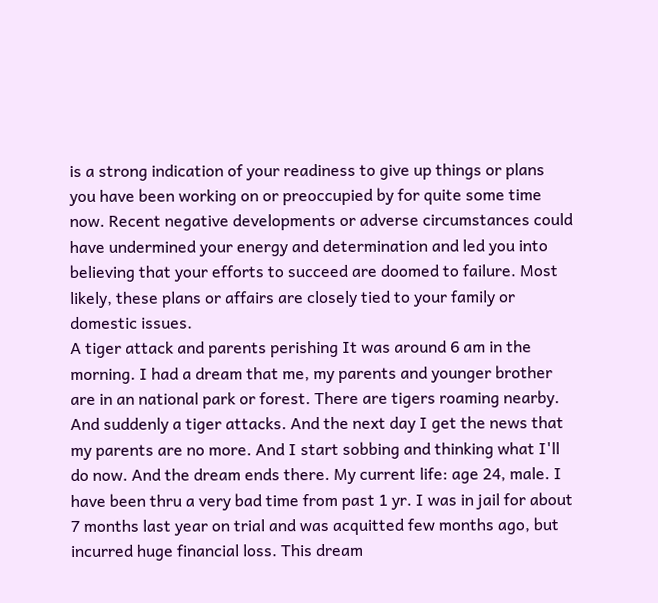is a strong indication of your readiness to give up things or plans you have been working on or preoccupied by for quite some time now. Recent negative developments or adverse circumstances could have undermined your energy and determination and led you into believing that your efforts to succeed are doomed to failure. Most likely, these plans or affairs are closely tied to your family or domestic issues.
A tiger attack and parents perishing It was around 6 am in the morning. I had a dream that me, my parents and younger brother are in an national park or forest. There are tigers roaming nearby. And suddenly a tiger attacks. And the next day I get the news that my parents are no more. And I start sobbing and thinking what I'll do now. And the dream ends there. My current life: age 24, male. I have been thru a very bad time from past 1 yr. I was in jail for about 7 months last year on trial and was acquitted few months ago, but incurred huge financial loss. This dream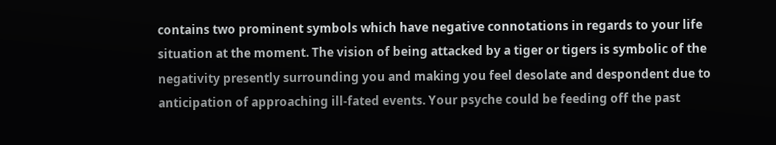contains two prominent symbols which have negative connotations in regards to your life situation at the moment. The vision of being attacked by a tiger or tigers is symbolic of the negativity presently surrounding you and making you feel desolate and despondent due to anticipation of approaching ill-fated events. Your psyche could be feeding off the past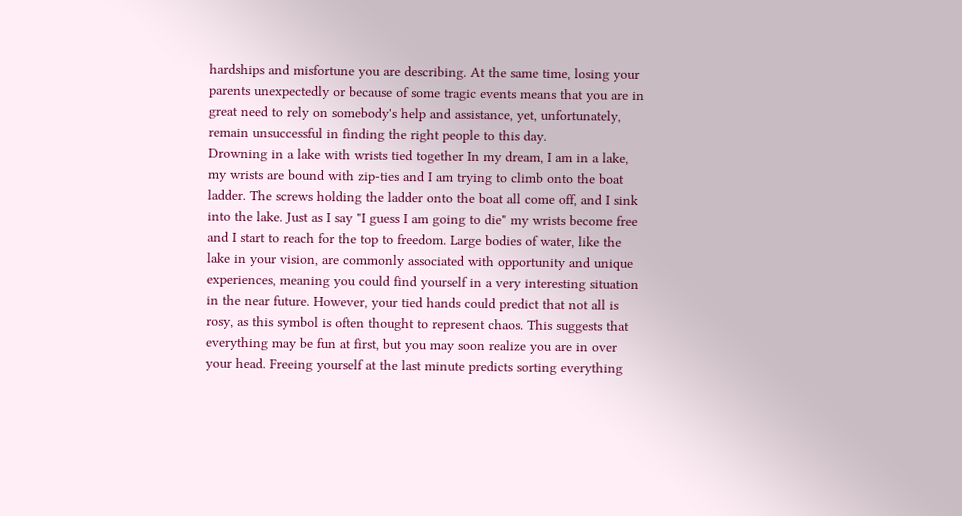hardships and misfortune you are describing. At the same time, losing your parents unexpectedly or because of some tragic events means that you are in great need to rely on somebody's help and assistance, yet, unfortunately, remain unsuccessful in finding the right people to this day.
Drowning in a lake with wrists tied together In my dream, I am in a lake, my wrists are bound with zip-ties and I am trying to climb onto the boat ladder. The screws holding the ladder onto the boat all come off, and I sink into the lake. Just as I say "I guess I am going to die" my wrists become free and I start to reach for the top to freedom. Large bodies of water, like the lake in your vision, are commonly associated with opportunity and unique experiences, meaning you could find yourself in a very interesting situation in the near future. However, your tied hands could predict that not all is rosy, as this symbol is often thought to represent chaos. This suggests that everything may be fun at first, but you may soon realize you are in over your head. Freeing yourself at the last minute predicts sorting everything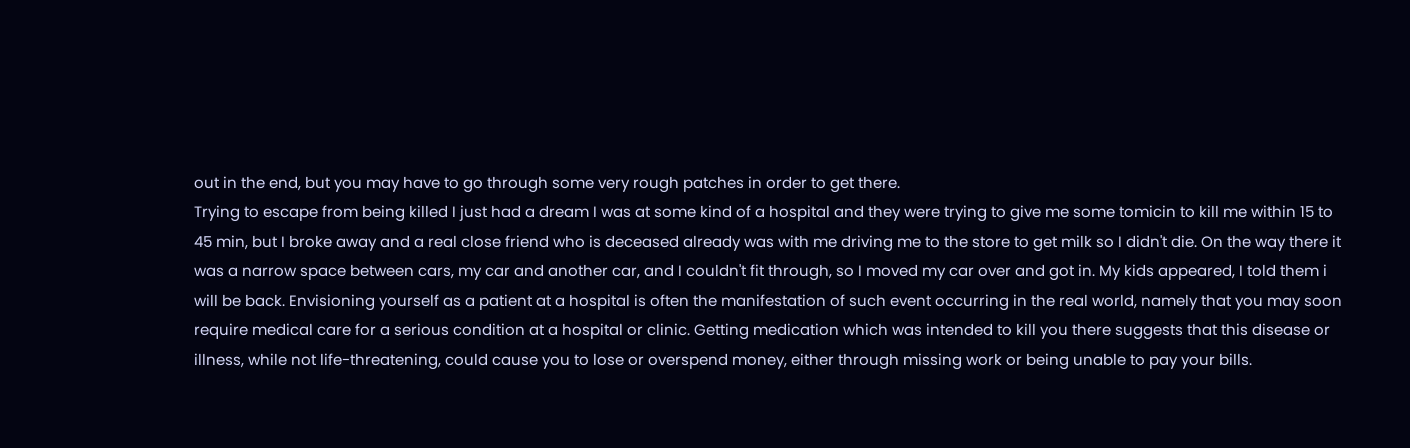out in the end, but you may have to go through some very rough patches in order to get there.
Trying to escape from being killed I just had a dream I was at some kind of a hospital and they were trying to give me some tomicin to kill me within 15 to 45 min, but I broke away and a real close friend who is deceased already was with me driving me to the store to get milk so I didn't die. On the way there it was a narrow space between cars, my car and another car, and I couldn't fit through, so I moved my car over and got in. My kids appeared, I told them i will be back. Envisioning yourself as a patient at a hospital is often the manifestation of such event occurring in the real world, namely that you may soon require medical care for a serious condition at a hospital or clinic. Getting medication which was intended to kill you there suggests that this disease or illness, while not life-threatening, could cause you to lose or overspend money, either through missing work or being unable to pay your bills.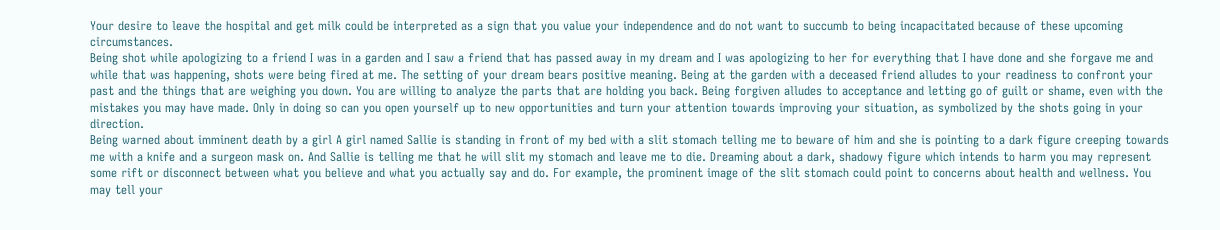Your desire to leave the hospital and get milk could be interpreted as a sign that you value your independence and do not want to succumb to being incapacitated because of these upcoming circumstances.
Being shot while apologizing to a friend I was in a garden and I saw a friend that has passed away in my dream and I was apologizing to her for everything that I have done and she forgave me and while that was happening, shots were being fired at me. The setting of your dream bears positive meaning. Being at the garden with a deceased friend alludes to your readiness to confront your past and the things that are weighing you down. You are willing to analyze the parts that are holding you back. Being forgiven alludes to acceptance and letting go of guilt or shame, even with the mistakes you may have made. Only in doing so can you open yourself up to new opportunities and turn your attention towards improving your situation, as symbolized by the shots going in your direction.
Being warned about imminent death by a girl A girl named Sallie is standing in front of my bed with a slit stomach telling me to beware of him and she is pointing to a dark figure creeping towards me with a knife and a surgeon mask on. And Sallie is telling me that he will slit my stomach and leave me to die. Dreaming about a dark, shadowy figure which intends to harm you may represent some rift or disconnect between what you believe and what you actually say and do. For example, the prominent image of the slit stomach could point to concerns about health and wellness. You may tell your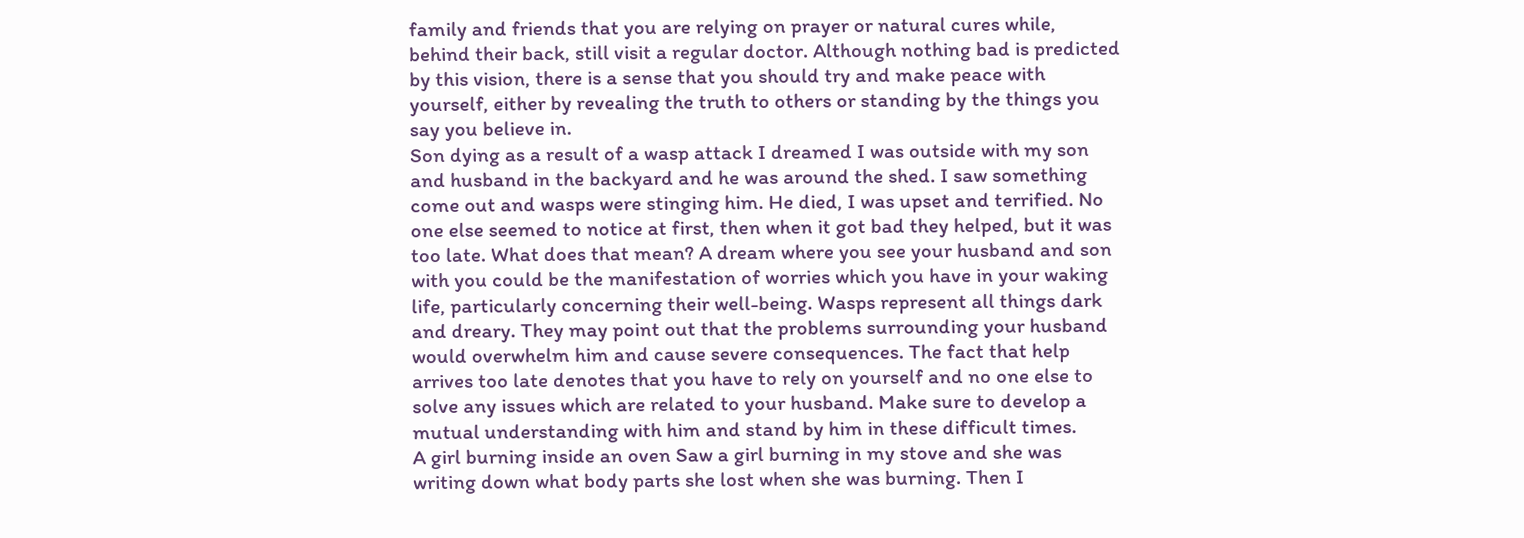family and friends that you are relying on prayer or natural cures while, behind their back, still visit a regular doctor. Although nothing bad is predicted by this vision, there is a sense that you should try and make peace with yourself, either by revealing the truth to others or standing by the things you say you believe in.
Son dying as a result of a wasp attack I dreamed I was outside with my son and husband in the backyard and he was around the shed. I saw something come out and wasps were stinging him. He died, I was upset and terrified. No one else seemed to notice at first, then when it got bad they helped, but it was too late. What does that mean? A dream where you see your husband and son with you could be the manifestation of worries which you have in your waking life, particularly concerning their well-being. Wasps represent all things dark and dreary. They may point out that the problems surrounding your husband would overwhelm him and cause severe consequences. The fact that help arrives too late denotes that you have to rely on yourself and no one else to solve any issues which are related to your husband. Make sure to develop a mutual understanding with him and stand by him in these difficult times.
A girl burning inside an oven Saw a girl burning in my stove and she was writing down what body parts she lost when she was burning. Then I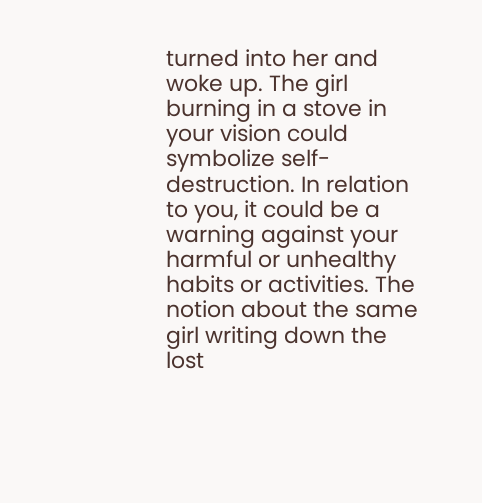turned into her and woke up. The girl burning in a stove in your vision could symbolize self-destruction. In relation to you, it could be a warning against your harmful or unhealthy habits or activities. The notion about the same girl writing down the lost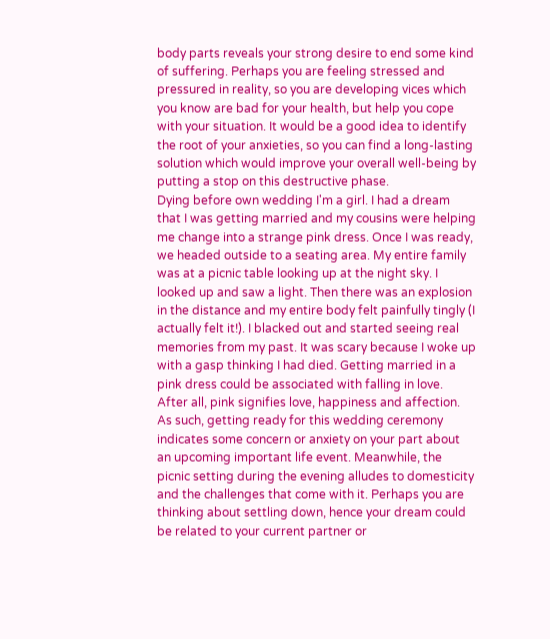body parts reveals your strong desire to end some kind of suffering. Perhaps you are feeling stressed and pressured in reality, so you are developing vices which you know are bad for your health, but help you cope with your situation. It would be a good idea to identify the root of your anxieties, so you can find a long-lasting solution which would improve your overall well-being by putting a stop on this destructive phase.
Dying before own wedding I'm a girl. I had a dream that I was getting married and my cousins were helping me change into a strange pink dress. Once I was ready, we headed outside to a seating area. My entire family was at a picnic table looking up at the night sky. I looked up and saw a light. Then there was an explosion in the distance and my entire body felt painfully tingly (I actually felt it!). I blacked out and started seeing real memories from my past. It was scary because I woke up with a gasp thinking I had died. Getting married in a pink dress could be associated with falling in love. After all, pink signifies love, happiness and affection. As such, getting ready for this wedding ceremony indicates some concern or anxiety on your part about an upcoming important life event. Meanwhile, the picnic setting during the evening alludes to domesticity and the challenges that come with it. Perhaps you are thinking about settling down, hence your dream could be related to your current partner or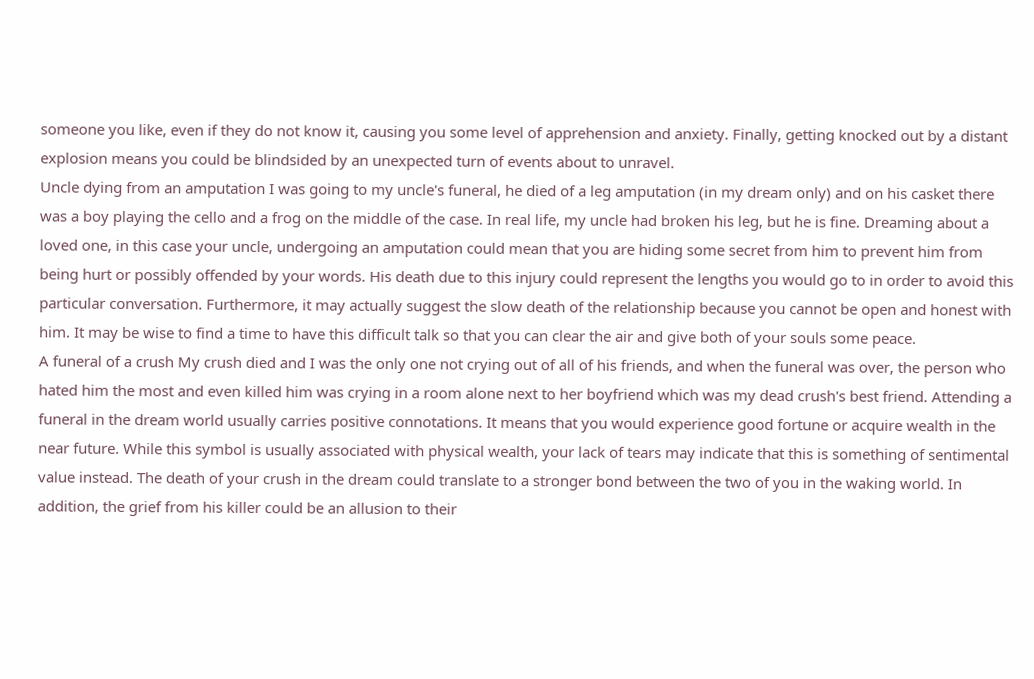someone you like, even if they do not know it, causing you some level of apprehension and anxiety. Finally, getting knocked out by a distant explosion means you could be blindsided by an unexpected turn of events about to unravel.
Uncle dying from an amputation I was going to my uncle's funeral, he died of a leg amputation (in my dream only) and on his casket there was a boy playing the cello and a frog on the middle of the case. In real life, my uncle had broken his leg, but he is fine. Dreaming about a loved one, in this case your uncle, undergoing an amputation could mean that you are hiding some secret from him to prevent him from being hurt or possibly offended by your words. His death due to this injury could represent the lengths you would go to in order to avoid this particular conversation. Furthermore, it may actually suggest the slow death of the relationship because you cannot be open and honest with him. It may be wise to find a time to have this difficult talk so that you can clear the air and give both of your souls some peace.
A funeral of a crush My crush died and I was the only one not crying out of all of his friends, and when the funeral was over, the person who hated him the most and even killed him was crying in a room alone next to her boyfriend which was my dead crush's best friend. Attending a funeral in the dream world usually carries positive connotations. It means that you would experience good fortune or acquire wealth in the near future. While this symbol is usually associated with physical wealth, your lack of tears may indicate that this is something of sentimental value instead. The death of your crush in the dream could translate to a stronger bond between the two of you in the waking world. In addition, the grief from his killer could be an allusion to their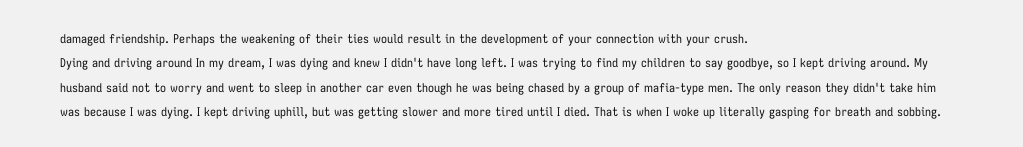damaged friendship. Perhaps the weakening of their ties would result in the development of your connection with your crush.
Dying and driving around In my dream, I was dying and knew I didn't have long left. I was trying to find my children to say goodbye, so I kept driving around. My husband said not to worry and went to sleep in another car even though he was being chased by a group of mafia-type men. The only reason they didn't take him was because I was dying. I kept driving uphill, but was getting slower and more tired until I died. That is when I woke up literally gasping for breath and sobbing.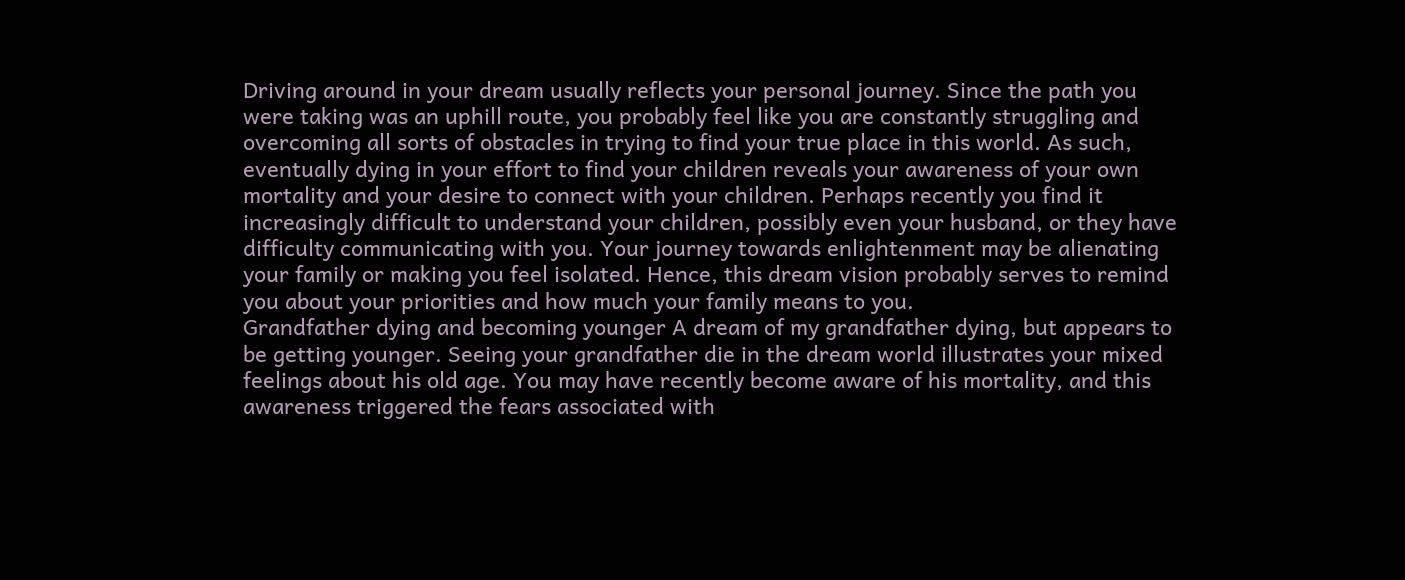Driving around in your dream usually reflects your personal journey. Since the path you were taking was an uphill route, you probably feel like you are constantly struggling and overcoming all sorts of obstacles in trying to find your true place in this world. As such, eventually dying in your effort to find your children reveals your awareness of your own mortality and your desire to connect with your children. Perhaps recently you find it increasingly difficult to understand your children, possibly even your husband, or they have difficulty communicating with you. Your journey towards enlightenment may be alienating your family or making you feel isolated. Hence, this dream vision probably serves to remind you about your priorities and how much your family means to you.
Grandfather dying and becoming younger A dream of my grandfather dying, but appears to be getting younger. Seeing your grandfather die in the dream world illustrates your mixed feelings about his old age. You may have recently become aware of his mortality, and this awareness triggered the fears associated with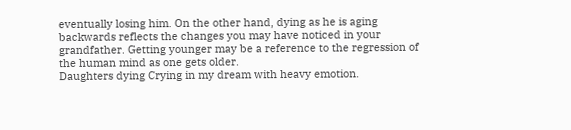eventually losing him. On the other hand, dying as he is aging backwards reflects the changes you may have noticed in your grandfather. Getting younger may be a reference to the regression of the human mind as one gets older.
Daughters dying Crying in my dream with heavy emotion.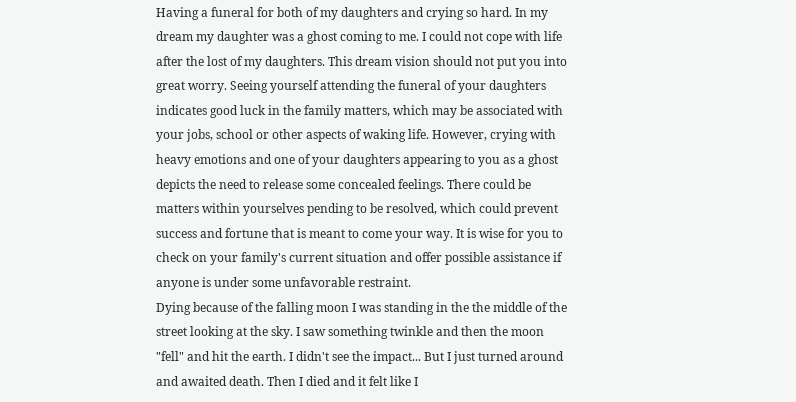Having a funeral for both of my daughters and crying so hard. In my dream my daughter was a ghost coming to me. I could not cope with life after the lost of my daughters. This dream vision should not put you into great worry. Seeing yourself attending the funeral of your daughters indicates good luck in the family matters, which may be associated with your jobs, school or other aspects of waking life. However, crying with heavy emotions and one of your daughters appearing to you as a ghost depicts the need to release some concealed feelings. There could be matters within yourselves pending to be resolved, which could prevent success and fortune that is meant to come your way. It is wise for you to check on your family's current situation and offer possible assistance if anyone is under some unfavorable restraint.
Dying because of the falling moon I was standing in the the middle of the street looking at the sky. I saw something twinkle and then the moon "fell" and hit the earth. I didn't see the impact... But I just turned around and awaited death. Then I died and it felt like I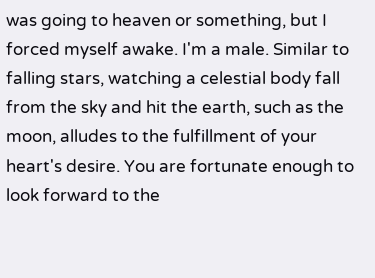was going to heaven or something, but I forced myself awake. I'm a male. Similar to falling stars, watching a celestial body fall from the sky and hit the earth, such as the moon, alludes to the fulfillment of your heart's desire. You are fortunate enough to look forward to the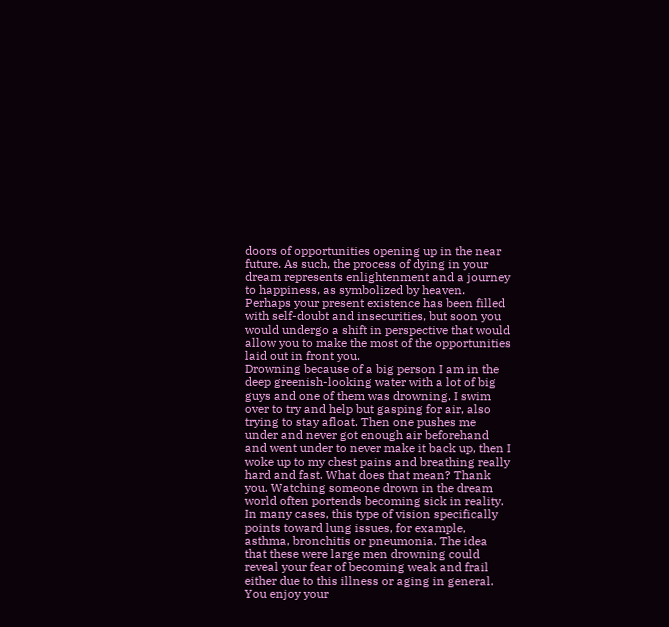doors of opportunities opening up in the near future. As such, the process of dying in your dream represents enlightenment and a journey to happiness, as symbolized by heaven. Perhaps your present existence has been filled with self-doubt and insecurities, but soon you would undergo a shift in perspective that would allow you to make the most of the opportunities laid out in front you.
Drowning because of a big person I am in the deep greenish-looking water with a lot of big guys and one of them was drowning. I swim over to try and help but gasping for air, also trying to stay afloat. Then one pushes me under and never got enough air beforehand and went under to never make it back up, then I woke up to my chest pains and breathing really hard and fast. What does that mean? Thank you. Watching someone drown in the dream world often portends becoming sick in reality. In many cases, this type of vision specifically points toward lung issues, for example, asthma, bronchitis or pneumonia. The idea that these were large men drowning could reveal your fear of becoming weak and frail either due to this illness or aging in general. You enjoy your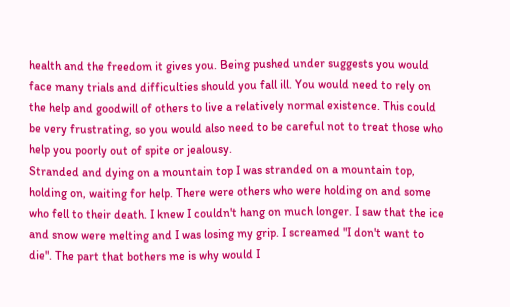health and the freedom it gives you. Being pushed under suggests you would face many trials and difficulties should you fall ill. You would need to rely on the help and goodwill of others to live a relatively normal existence. This could be very frustrating, so you would also need to be careful not to treat those who help you poorly out of spite or jealousy.
Stranded and dying on a mountain top I was stranded on a mountain top, holding on, waiting for help. There were others who were holding on and some who fell to their death. I knew I couldn't hang on much longer. I saw that the ice and snow were melting and I was losing my grip. I screamed "I don't want to die". The part that bothers me is why would I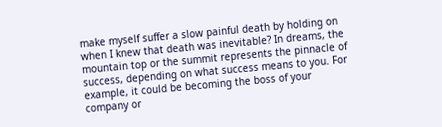make myself suffer a slow painful death by holding on when I knew that death was inevitable? In dreams, the mountain top or the summit represents the pinnacle of success, depending on what success means to you. For example, it could be becoming the boss of your company or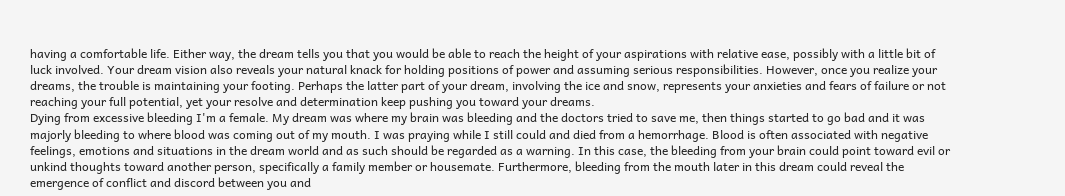having a comfortable life. Either way, the dream tells you that you would be able to reach the height of your aspirations with relative ease, possibly with a little bit of luck involved. Your dream vision also reveals your natural knack for holding positions of power and assuming serious responsibilities. However, once you realize your dreams, the trouble is maintaining your footing. Perhaps the latter part of your dream, involving the ice and snow, represents your anxieties and fears of failure or not reaching your full potential, yet your resolve and determination keep pushing you toward your dreams.
Dying from excessive bleeding I'm a female. My dream was where my brain was bleeding and the doctors tried to save me, then things started to go bad and it was majorly bleeding to where blood was coming out of my mouth. I was praying while I still could and died from a hemorrhage. Blood is often associated with negative feelings, emotions and situations in the dream world and as such should be regarded as a warning. In this case, the bleeding from your brain could point toward evil or unkind thoughts toward another person, specifically a family member or housemate. Furthermore, bleeding from the mouth later in this dream could reveal the emergence of conflict and discord between you and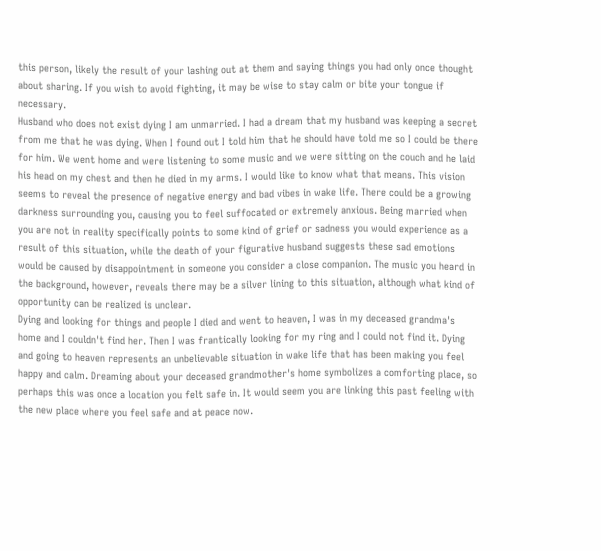this person, likely the result of your lashing out at them and saying things you had only once thought about sharing. If you wish to avoid fighting, it may be wise to stay calm or bite your tongue if necessary.
Husband who does not exist dying I am unmarried. I had a dream that my husband was keeping a secret from me that he was dying. When I found out I told him that he should have told me so I could be there for him. We went home and were listening to some music and we were sitting on the couch and he laid his head on my chest and then he died in my arms. I would like to know what that means. This vision seems to reveal the presence of negative energy and bad vibes in wake life. There could be a growing darkness surrounding you, causing you to feel suffocated or extremely anxious. Being married when you are not in reality specifically points to some kind of grief or sadness you would experience as a result of this situation, while the death of your figurative husband suggests these sad emotions would be caused by disappointment in someone you consider a close companion. The music you heard in the background, however, reveals there may be a silver lining to this situation, although what kind of opportunity can be realized is unclear.
Dying and looking for things and people I died and went to heaven, I was in my deceased grandma's home and I couldn't find her. Then I was frantically looking for my ring and I could not find it. Dying and going to heaven represents an unbelievable situation in wake life that has been making you feel happy and calm. Dreaming about your deceased grandmother's home symbolizes a comforting place, so perhaps this was once a location you felt safe in. It would seem you are linking this past feeling with the new place where you feel safe and at peace now.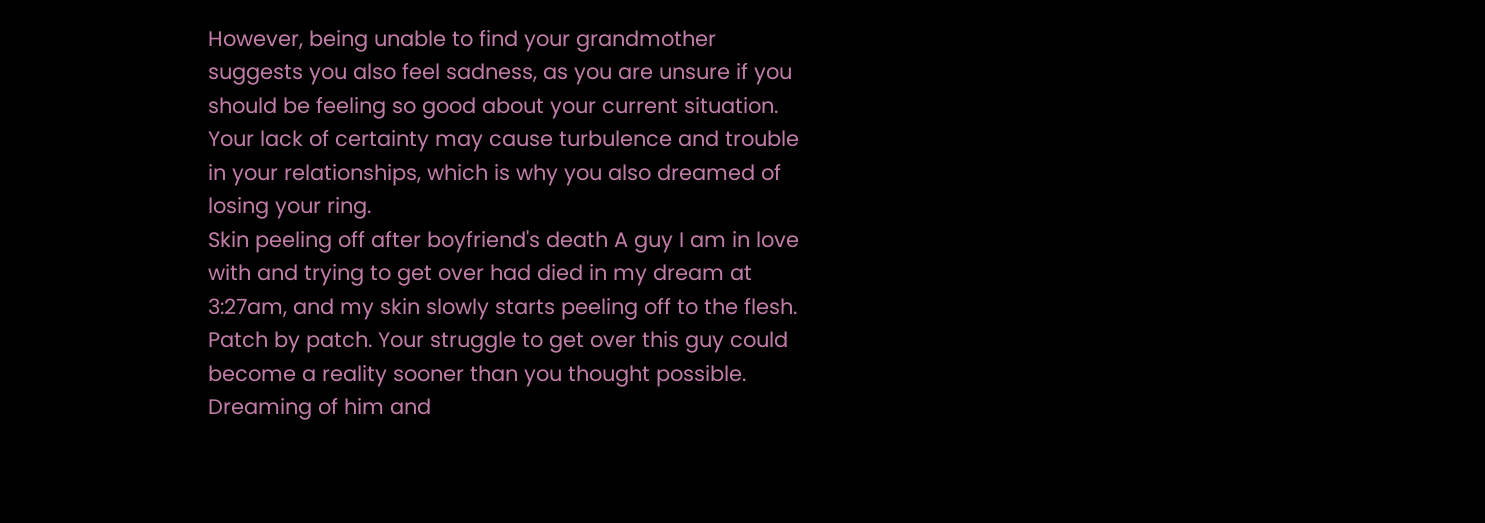However, being unable to find your grandmother suggests you also feel sadness, as you are unsure if you should be feeling so good about your current situation. Your lack of certainty may cause turbulence and trouble in your relationships, which is why you also dreamed of losing your ring.
Skin peeling off after boyfriend's death A guy I am in love with and trying to get over had died in my dream at 3:27am, and my skin slowly starts peeling off to the flesh. Patch by patch. Your struggle to get over this guy could become a reality sooner than you thought possible. Dreaming of him and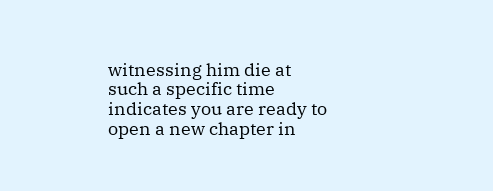witnessing him die at such a specific time indicates you are ready to open a new chapter in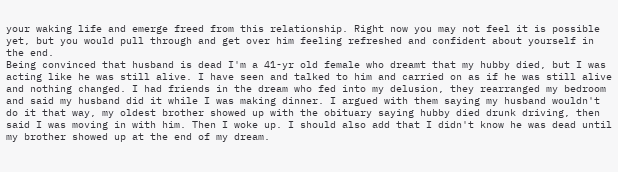your waking life and emerge freed from this relationship. Right now you may not feel it is possible yet, but you would pull through and get over him feeling refreshed and confident about yourself in the end.
Being convinced that husband is dead I'm a 41-yr old female who dreamt that my hubby died, but I was acting like he was still alive. I have seen and talked to him and carried on as if he was still alive and nothing changed. I had friends in the dream who fed into my delusion, they rearranged my bedroom and said my husband did it while I was making dinner. I argued with them saying my husband wouldn't do it that way, my oldest brother showed up with the obituary saying hubby died drunk driving, then said I was moving in with him. Then I woke up. I should also add that I didn't know he was dead until my brother showed up at the end of my dream.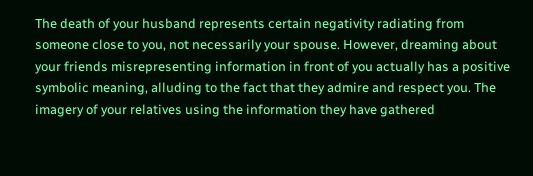The death of your husband represents certain negativity radiating from someone close to you, not necessarily your spouse. However, dreaming about your friends misrepresenting information in front of you actually has a positive symbolic meaning, alluding to the fact that they admire and respect you. The imagery of your relatives using the information they have gathered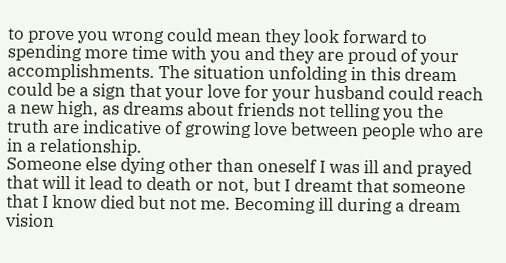to prove you wrong could mean they look forward to spending more time with you and they are proud of your accomplishments. The situation unfolding in this dream could be a sign that your love for your husband could reach a new high, as dreams about friends not telling you the truth are indicative of growing love between people who are in a relationship.
Someone else dying other than oneself I was ill and prayed that will it lead to death or not, but I dreamt that someone that I know died but not me. Becoming ill during a dream vision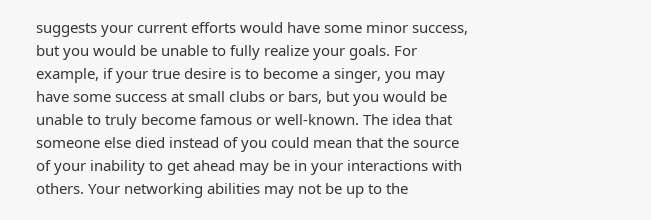suggests your current efforts would have some minor success, but you would be unable to fully realize your goals. For example, if your true desire is to become a singer, you may have some success at small clubs or bars, but you would be unable to truly become famous or well-known. The idea that someone else died instead of you could mean that the source of your inability to get ahead may be in your interactions with others. Your networking abilities may not be up to the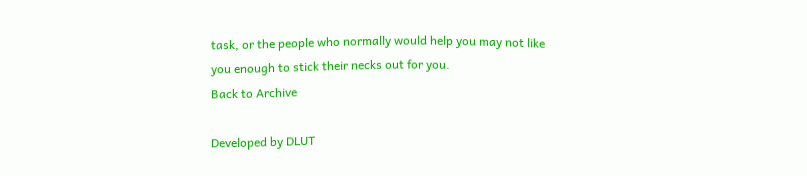task, or the people who normally would help you may not like you enough to stick their necks out for you.
Back to Archive

Developed by DLUT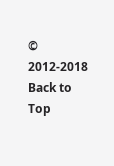© 2012-2018 Back to Top